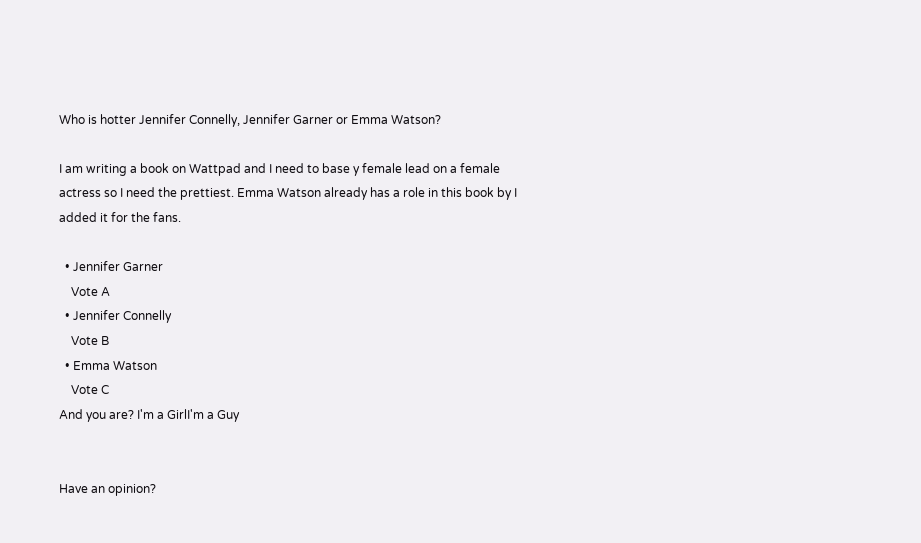Who is hotter Jennifer Connelly, Jennifer Garner or Emma Watson?

I am writing a book on Wattpad and I need to base y female lead on a female actress so I need the prettiest. Emma Watson already has a role in this book by I added it for the fans.

  • Jennifer Garner
    Vote A
  • Jennifer Connelly
    Vote B
  • Emma Watson
    Vote C
And you are? I'm a GirlI'm a Guy


Have an opinion?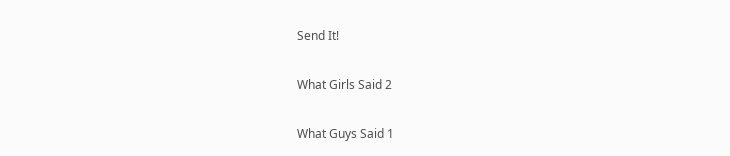Send It!

What Girls Said 2

What Guys Said 1